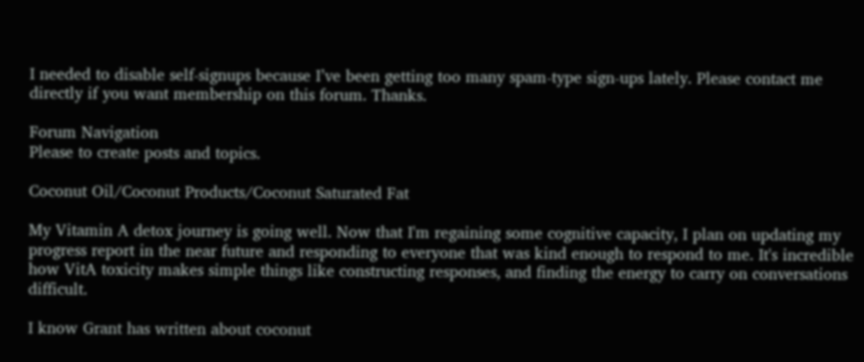I needed to disable self-signups because I’ve been getting too many spam-type sign-ups lately. Please contact me directly if you want membership on this forum. Thanks.

Forum Navigation
Please to create posts and topics.

Coconut Oil/Coconut Products/Coconut Saturated Fat

My Vitamin A detox journey is going well. Now that I'm regaining some cognitive capacity, I plan on updating my progress report in the near future and responding to everyone that was kind enough to respond to me. It's incredible how VitA toxicity makes simple things like constructing responses, and finding the energy to carry on conversations difficult.

I know Grant has written about coconut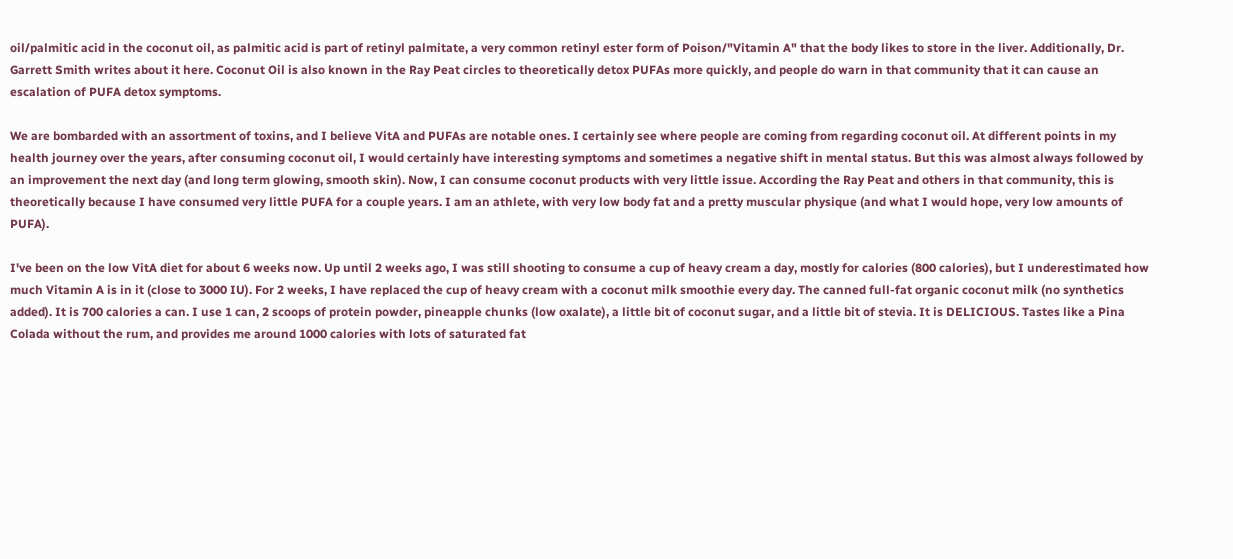oil/palmitic acid in the coconut oil, as palmitic acid is part of retinyl palmitate, a very common retinyl ester form of Poison/"Vitamin A" that the body likes to store in the liver. Additionally, Dr. Garrett Smith writes about it here. Coconut Oil is also known in the Ray Peat circles to theoretically detox PUFAs more quickly, and people do warn in that community that it can cause an escalation of PUFA detox symptoms.

We are bombarded with an assortment of toxins, and I believe VitA and PUFAs are notable ones. I certainly see where people are coming from regarding coconut oil. At different points in my health journey over the years, after consuming coconut oil, I would certainly have interesting symptoms and sometimes a negative shift in mental status. But this was almost always followed by an improvement the next day (and long term glowing, smooth skin). Now, I can consume coconut products with very little issue. According the Ray Peat and others in that community, this is theoretically because I have consumed very little PUFA for a couple years. I am an athlete, with very low body fat and a pretty muscular physique (and what I would hope, very low amounts of PUFA).

I've been on the low VitA diet for about 6 weeks now. Up until 2 weeks ago, I was still shooting to consume a cup of heavy cream a day, mostly for calories (800 calories), but I underestimated how much Vitamin A is in it (close to 3000 IU). For 2 weeks, I have replaced the cup of heavy cream with a coconut milk smoothie every day. The canned full-fat organic coconut milk (no synthetics added). It is 700 calories a can. I use 1 can, 2 scoops of protein powder, pineapple chunks (low oxalate), a little bit of coconut sugar, and a little bit of stevia. It is DELICIOUS. Tastes like a Pina Colada without the rum, and provides me around 1000 calories with lots of saturated fat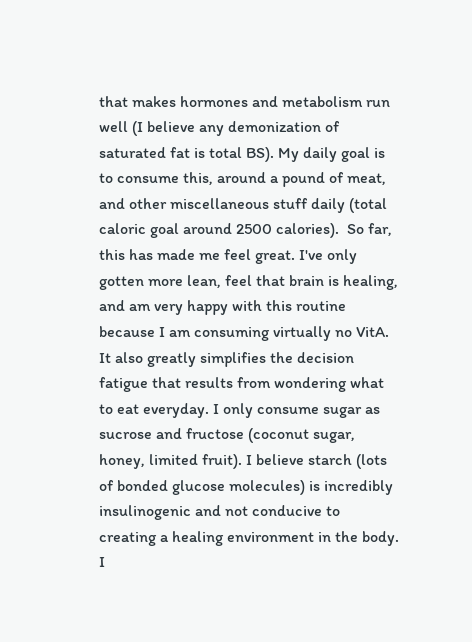that makes hormones and metabolism run well (I believe any demonization of saturated fat is total BS). My daily goal is to consume this, around a pound of meat, and other miscellaneous stuff daily (total caloric goal around 2500 calories).  So far, this has made me feel great. I've only gotten more lean, feel that brain is healing, and am very happy with this routine because I am consuming virtually no VitA. It also greatly simplifies the decision fatigue that results from wondering what to eat everyday. I only consume sugar as sucrose and fructose (coconut sugar, honey, limited fruit). I believe starch (lots of bonded glucose molecules) is incredibly insulinogenic and not conducive to creating a healing environment in the body. I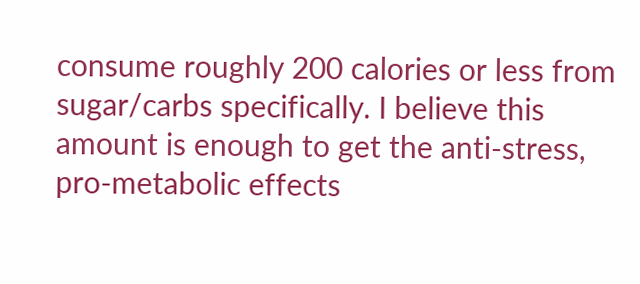consume roughly 200 calories or less from sugar/carbs specifically. I believe this amount is enough to get the anti-stress, pro-metabolic effects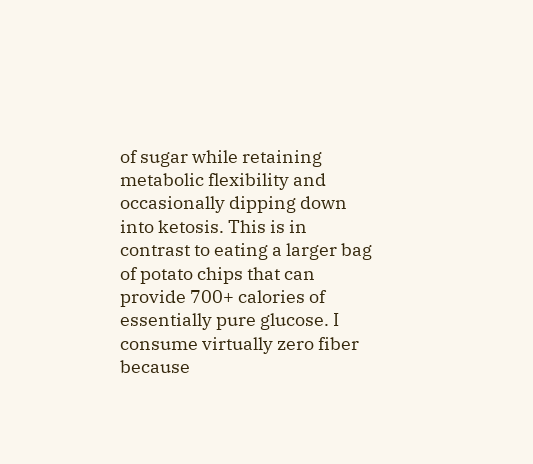of sugar while retaining metabolic flexibility and occasionally dipping down into ketosis. This is in contrast to eating a larger bag of potato chips that can provide 700+ calories of essentially pure glucose. I consume virtually zero fiber because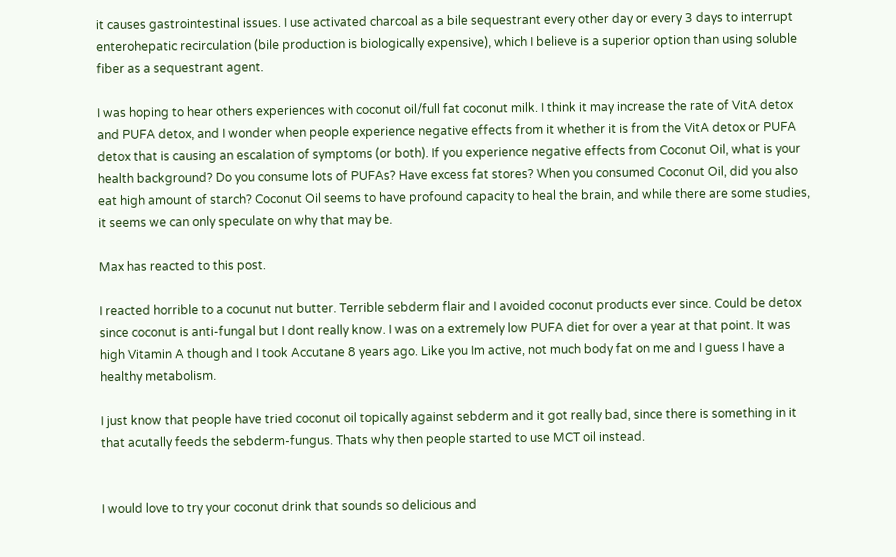it causes gastrointestinal issues. I use activated charcoal as a bile sequestrant every other day or every 3 days to interrupt enterohepatic recirculation (bile production is biologically expensive), which I believe is a superior option than using soluble fiber as a sequestrant agent.

I was hoping to hear others experiences with coconut oil/full fat coconut milk. I think it may increase the rate of VitA detox and PUFA detox, and I wonder when people experience negative effects from it whether it is from the VitA detox or PUFA detox that is causing an escalation of symptoms (or both). If you experience negative effects from Coconut Oil, what is your health background? Do you consume lots of PUFAs? Have excess fat stores? When you consumed Coconut Oil, did you also eat high amount of starch? Coconut Oil seems to have profound capacity to heal the brain, and while there are some studies, it seems we can only speculate on why that may be.

Max has reacted to this post.

I reacted horrible to a cocunut nut butter. Terrible sebderm flair and I avoided coconut products ever since. Could be detox since coconut is anti-fungal but I dont really know. I was on a extremely low PUFA diet for over a year at that point. It was high Vitamin A though and I took Accutane 8 years ago. Like you Im active, not much body fat on me and I guess I have a healthy metabolism.

I just know that people have tried coconut oil topically against sebderm and it got really bad, since there is something in it that acutally feeds the sebderm-fungus. Thats why then people started to use MCT oil instead.


I would love to try your coconut drink that sounds so delicious and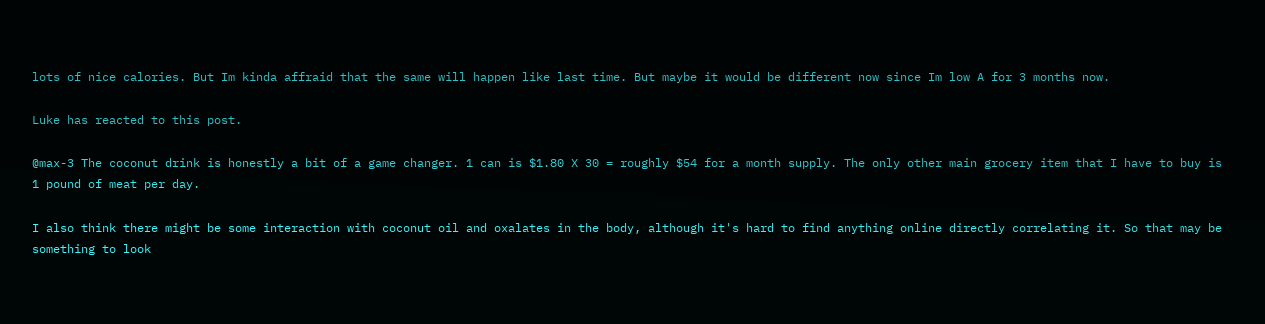lots of nice calories. But Im kinda affraid that the same will happen like last time. But maybe it would be different now since Im low A for 3 months now.

Luke has reacted to this post.

@max-3 The coconut drink is honestly a bit of a game changer. 1 can is $1.80 X 30 = roughly $54 for a month supply. The only other main grocery item that I have to buy is 1 pound of meat per day.

I also think there might be some interaction with coconut oil and oxalates in the body, although it's hard to find anything online directly correlating it. So that may be something to look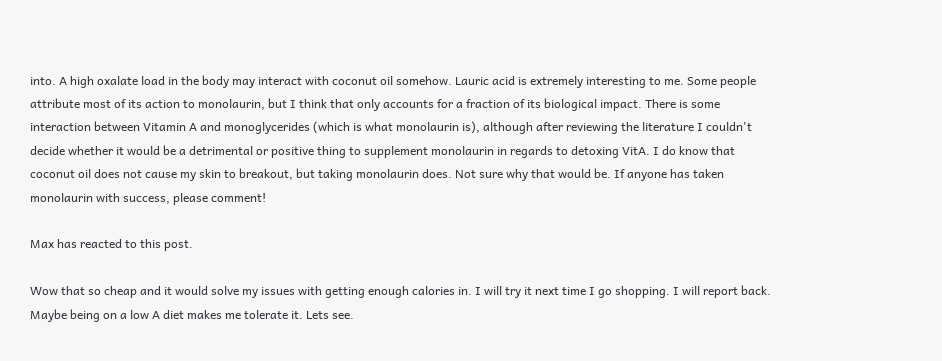into. A high oxalate load in the body may interact with coconut oil somehow. Lauric acid is extremely interesting to me. Some people attribute most of its action to monolaurin, but I think that only accounts for a fraction of its biological impact. There is some interaction between Vitamin A and monoglycerides (which is what monolaurin is), although after reviewing the literature I couldn't decide whether it would be a detrimental or positive thing to supplement monolaurin in regards to detoxing VitA. I do know that coconut oil does not cause my skin to breakout, but taking monolaurin does. Not sure why that would be. If anyone has taken monolaurin with success, please comment!

Max has reacted to this post.

Wow that so cheap and it would solve my issues with getting enough calories in. I will try it next time I go shopping. I will report back. Maybe being on a low A diet makes me tolerate it. Lets see.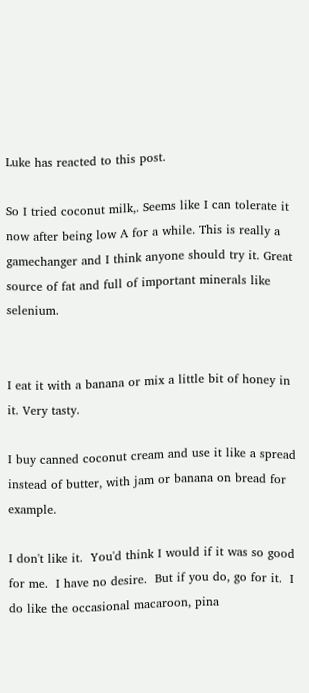Luke has reacted to this post.

So I tried coconut milk,. Seems like I can tolerate it now after being low A for a while. This is really a gamechanger and I think anyone should try it. Great source of fat and full of important minerals like selenium.


I eat it with a banana or mix a little bit of honey in it. Very tasty.

I buy canned coconut cream and use it like a spread instead of butter, with jam or banana on bread for example.

I don't like it.  You'd think I would if it was so good for me.  I have no desire.  But if you do, go for it.  I do like the occasional macaroon, pina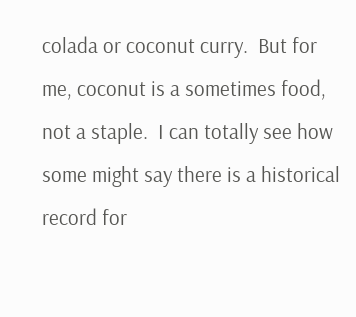colada or coconut curry.  But for me, coconut is a sometimes food, not a staple.  I can totally see how some might say there is a historical record for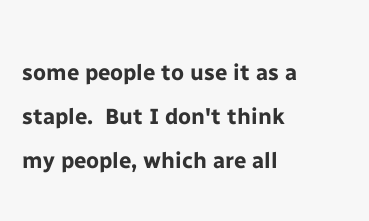some people to use it as a staple.  But I don't think my people, which are all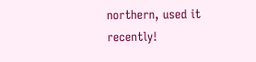northern, used it recently!